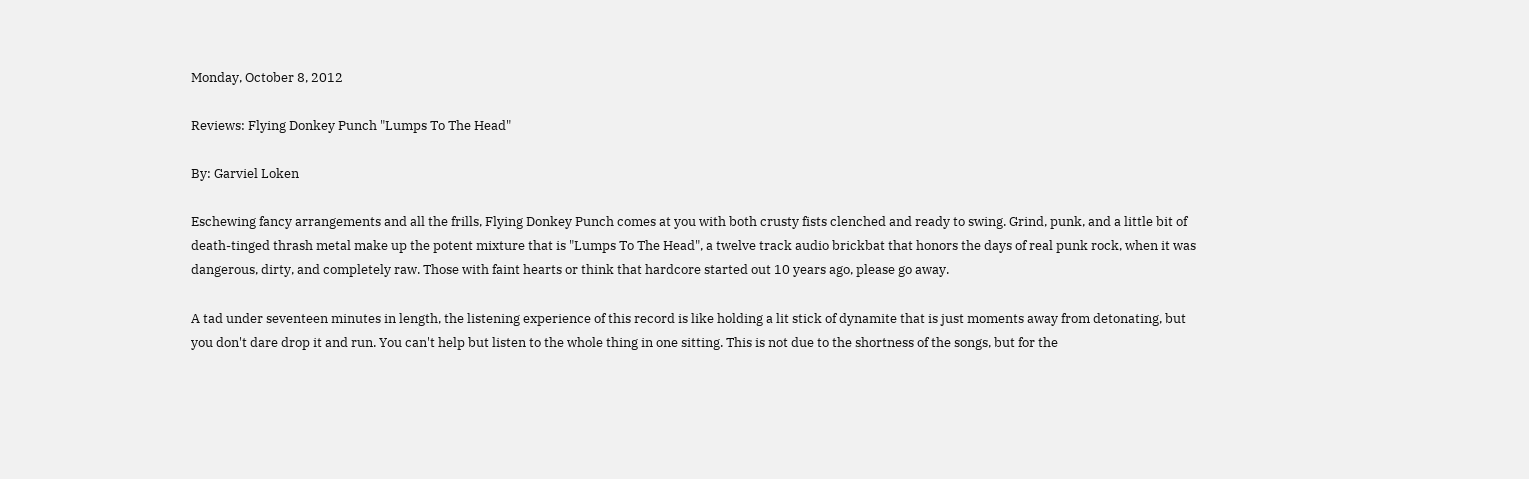Monday, October 8, 2012

Reviews: Flying Donkey Punch "Lumps To The Head"

By: Garviel Loken

Eschewing fancy arrangements and all the frills, Flying Donkey Punch comes at you with both crusty fists clenched and ready to swing. Grind, punk, and a little bit of death-tinged thrash metal make up the potent mixture that is "Lumps To The Head", a twelve track audio brickbat that honors the days of real punk rock, when it was dangerous, dirty, and completely raw. Those with faint hearts or think that hardcore started out 10 years ago, please go away.

A tad under seventeen minutes in length, the listening experience of this record is like holding a lit stick of dynamite that is just moments away from detonating, but you don't dare drop it and run. You can't help but listen to the whole thing in one sitting. This is not due to the shortness of the songs, but for the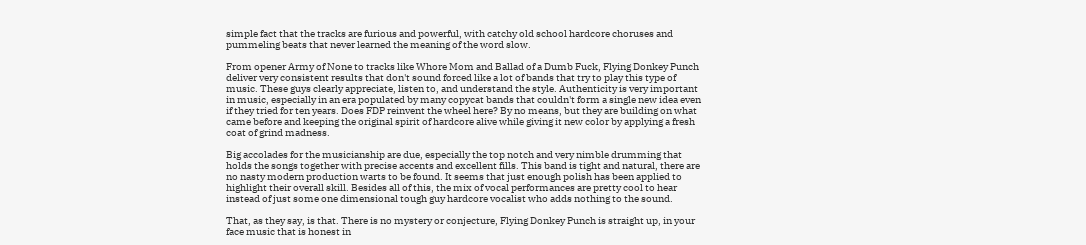simple fact that the tracks are furious and powerful, with catchy old school hardcore choruses and pummeling beats that never learned the meaning of the word slow.

From opener Army of None to tracks like Whore Mom and Ballad of a Dumb Fuck, Flying Donkey Punch deliver very consistent results that don't sound forced like a lot of bands that try to play this type of music. These guys clearly appreciate, listen to, and understand the style. Authenticity is very important in music, especially in an era populated by many copycat bands that couldn't form a single new idea even if they tried for ten years. Does FDP reinvent the wheel here? By no means, but they are building on what came before and keeping the original spirit of hardcore alive while giving it new color by applying a fresh coat of grind madness.

Big accolades for the musicianship are due, especially the top notch and very nimble drumming that holds the songs together with precise accents and excellent fills. This band is tight and natural, there are no nasty modern production warts to be found. It seems that just enough polish has been applied to highlight their overall skill. Besides all of this, the mix of vocal performances are pretty cool to hear instead of just some one dimensional tough guy hardcore vocalist who adds nothing to the sound.

That, as they say, is that. There is no mystery or conjecture, Flying Donkey Punch is straight up, in your face music that is honest in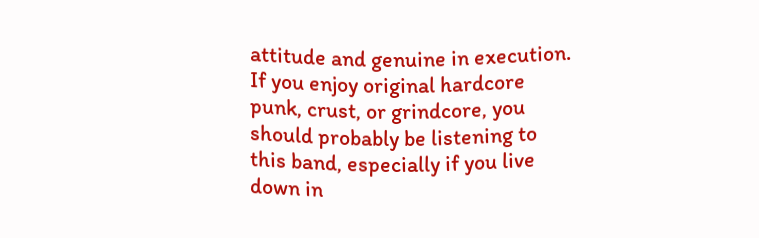attitude and genuine in execution. If you enjoy original hardcore punk, crust, or grindcore, you should probably be listening to this band, especially if you live down in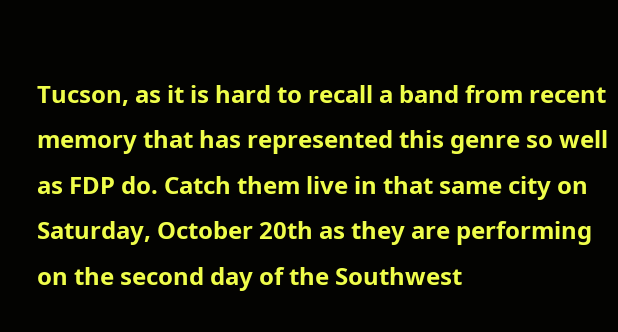Tucson, as it is hard to recall a band from recent memory that has represented this genre so well as FDP do. Catch them live in that same city on Saturday, October 20th as they are performing on the second day of the Southwest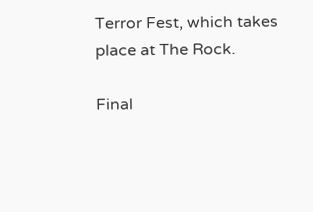Terror Fest, which takes place at The Rock.

Final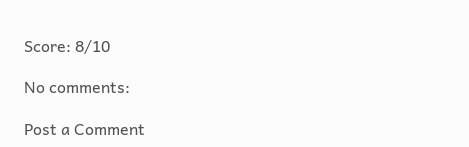Score: 8/10

No comments:

Post a Comment